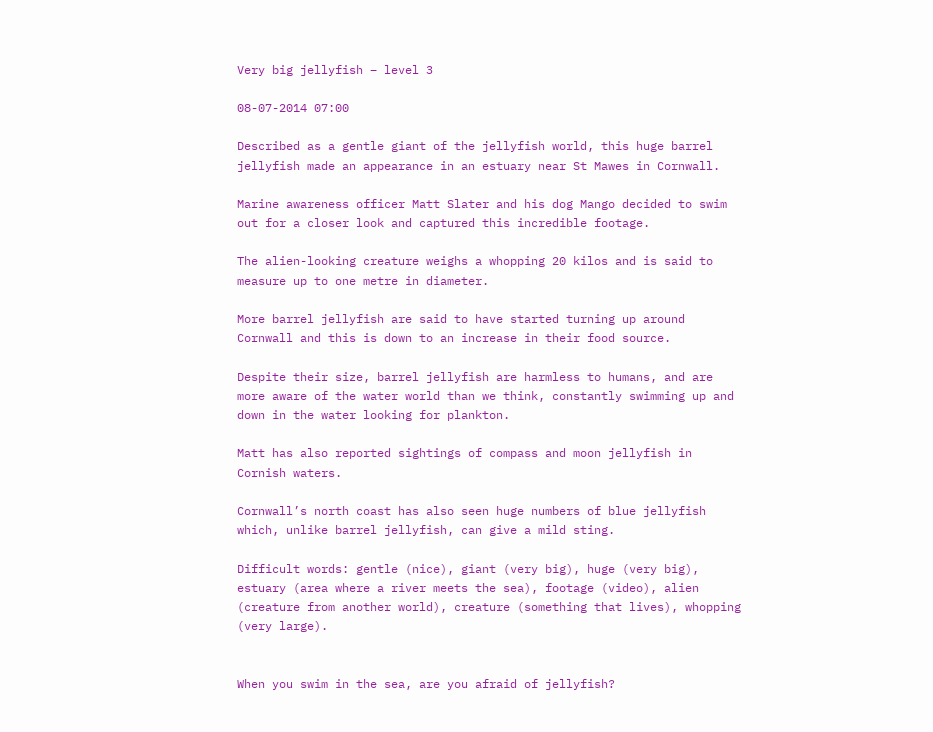Very big jellyfish – level 3

08-07-2014 07:00

Described as a gentle giant of the jellyfish world, this huge barrel jellyfish made an appearance in an estuary near St Mawes in Cornwall.

Marine awareness officer Matt Slater and his dog Mango decided to swim out for a closer look and captured this incredible footage.

The alien-looking creature weighs a whopping 20 kilos and is said to measure up to one metre in diameter.

More barrel jellyfish are said to have started turning up around Cornwall and this is down to an increase in their food source.

Despite their size, barrel jellyfish are harmless to humans, and are more aware of the water world than we think, constantly swimming up and down in the water looking for plankton.

Matt has also reported sightings of compass and moon jellyfish in Cornish waters.

Cornwall’s north coast has also seen huge numbers of blue jellyfish which, unlike barrel jellyfish, can give a mild sting.

Difficult words: gentle (nice), giant (very big), huge (very big), estuary (area where a river meets the sea), footage (video), alien (creature from another world), creature (something that lives), whopping (very large).


When you swim in the sea, are you afraid of jellyfish?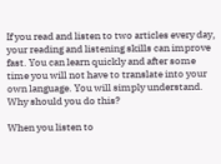If you read and listen to two articles every day, your reading and listening skills can improve fast. You can learn quickly and after some time you will not have to translate into your own language. You will simply understand. Why should you do this?

When you listen to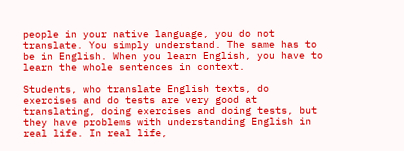people in your native language, you do not translate. You simply understand. The same has to be in English. When you learn English, you have to learn the whole sentences in context.

Students, who translate English texts, do exercises and do tests are very good at translating, doing exercises and doing tests, but they have problems with understanding English in real life. In real life,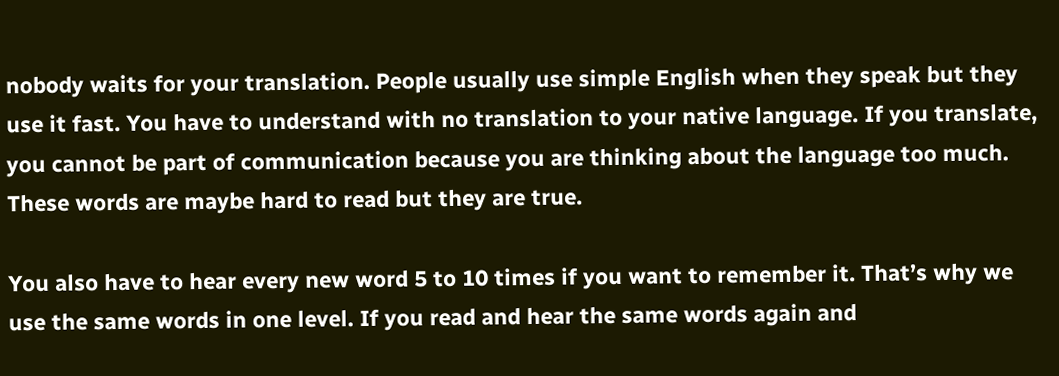nobody waits for your translation. People usually use simple English when they speak but they use it fast. You have to understand with no translation to your native language. If you translate, you cannot be part of communication because you are thinking about the language too much. These words are maybe hard to read but they are true.

You also have to hear every new word 5 to 10 times if you want to remember it. That’s why we use the same words in one level. If you read and hear the same words again and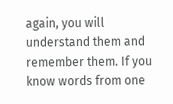again, you will understand them and remember them. If you know words from one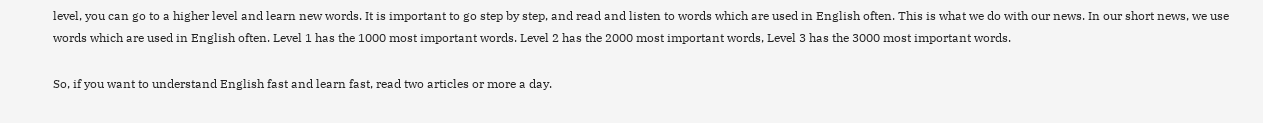level, you can go to a higher level and learn new words. It is important to go step by step, and read and listen to words which are used in English often. This is what we do with our news. In our short news, we use words which are used in English often. Level 1 has the 1000 most important words. Level 2 has the 2000 most important words, Level 3 has the 3000 most important words.

So, if you want to understand English fast and learn fast, read two articles or more a day.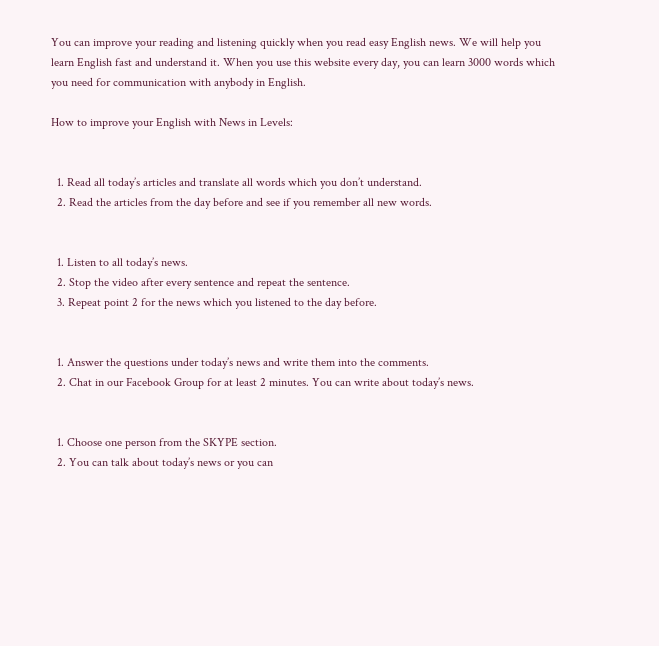You can improve your reading and listening quickly when you read easy English news. We will help you learn English fast and understand it. When you use this website every day, you can learn 3000 words which you need for communication with anybody in English.

How to improve your English with News in Levels:


  1. Read all today’s articles and translate all words which you don’t understand.
  2. Read the articles from the day before and see if you remember all new words.


  1. Listen to all today’s news.
  2. Stop the video after every sentence and repeat the sentence.
  3. Repeat point 2 for the news which you listened to the day before.


  1. Answer the questions under today’s news and write them into the comments.
  2. Chat in our Facebook Group for at least 2 minutes. You can write about today’s news.


  1. Choose one person from the SKYPE section.
  2. You can talk about today’s news or you can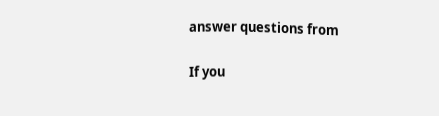answer questions from

If you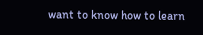want to know how to learn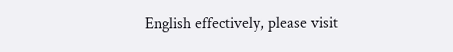English effectively, please visit